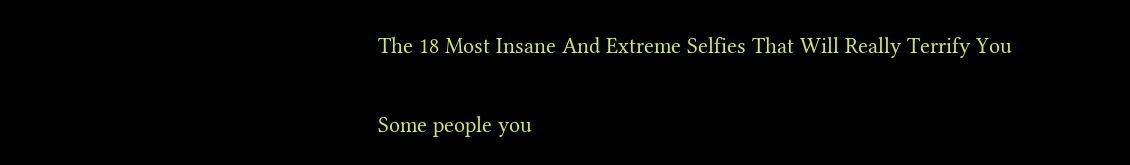The 18 Most Insane And Extreme Selfies That Will Really Terrify You


Some people you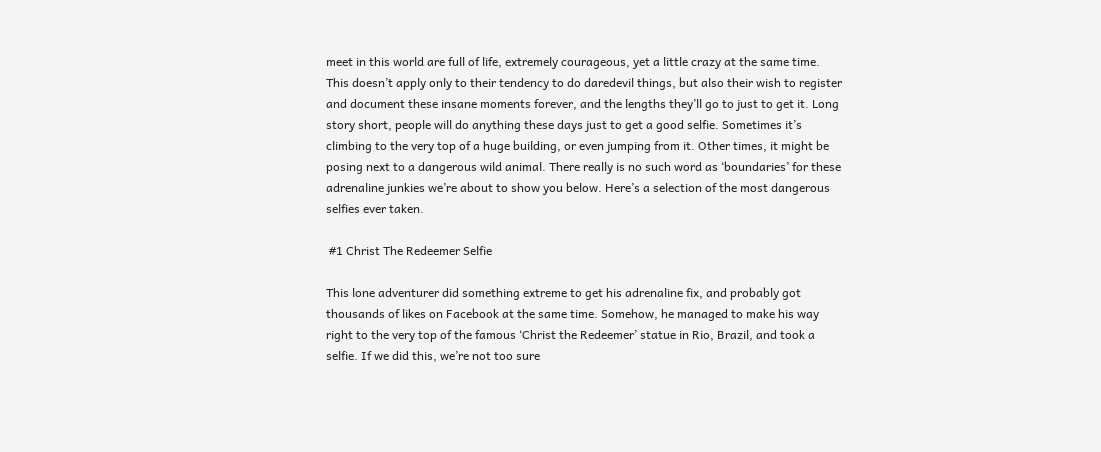meet in this world are full of life, extremely courageous, yet a little crazy at the same time. This doesn’t apply only to their tendency to do daredevil things, but also their wish to register and document these insane moments forever, and the lengths they’ll go to just to get it. Long story short, people will do anything these days just to get a good selfie. Sometimes it’s climbing to the very top of a huge building, or even jumping from it. Other times, it might be posing next to a dangerous wild animal. There really is no such word as ‘boundaries’ for these adrenaline junkies we’re about to show you below. Here’s a selection of the most dangerous selfies ever taken.

 #1 Christ The Redeemer Selfie

This lone adventurer did something extreme to get his adrenaline fix, and probably got thousands of likes on Facebook at the same time. Somehow, he managed to make his way right to the very top of the famous ‘Christ the Redeemer’ statue in Rio, Brazil, and took a selfie. If we did this, we’re not too sure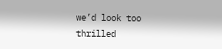we’d look too thrilled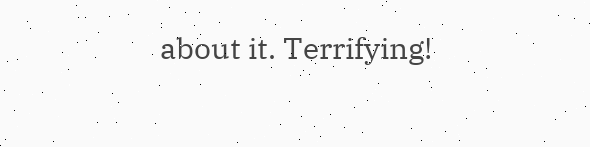about it. Terrifying!